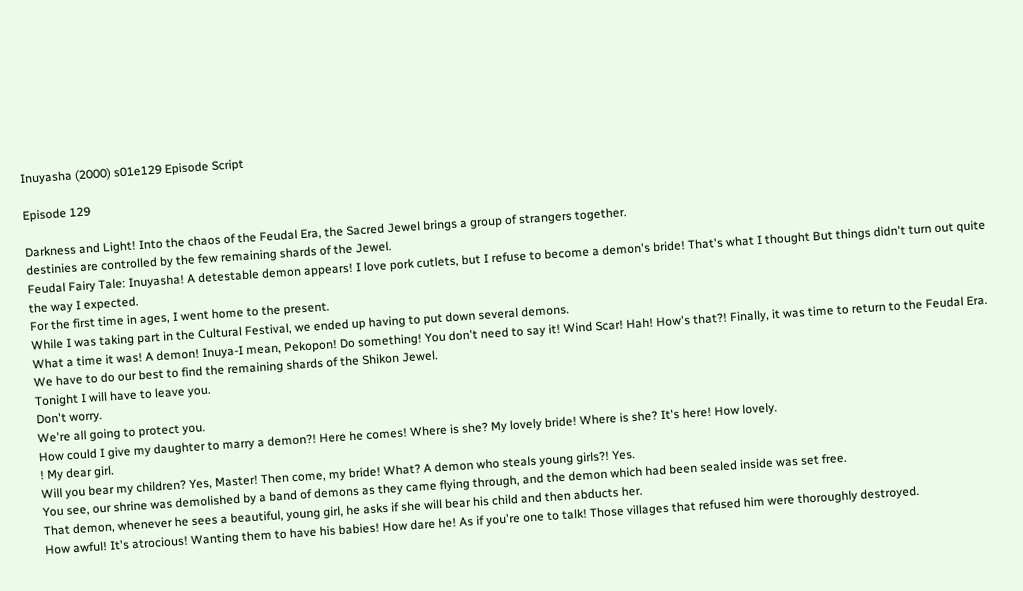Inuyasha (2000) s01e129 Episode Script

Episode 129

Darkness and Light! Into the chaos of the Feudal Era, the Sacred Jewel brings a group of strangers together.
destinies are controlled by the few remaining shards of the Jewel.
Feudal Fairy Tale: Inuyasha! A detestable demon appears! I love pork cutlets, but I refuse to become a demon's bride! That's what I thought But things didn't turn out quite the way I expected.
For the first time in ages, I went home to the present.
While I was taking part in the Cultural Festival, we ended up having to put down several demons.
What a time it was! A demon! Inuya-I mean, Pekopon! Do something! You don't need to say it! Wind Scar! Hah! How's that?! Finally, it was time to return to the Feudal Era.
We have to do our best to find the remaining shards of the Shikon Jewel.
Tonight I will have to leave you.
Don't worry.
We're all going to protect you.
How could I give my daughter to marry a demon?! Here he comes! Where is she? My lovely bride! Where is she? It's here! How lovely.
! My dear girl.
Will you bear my children? Yes, Master! Then come, my bride! What? A demon who steals young girls?! Yes.
You see, our shrine was demolished by a band of demons as they came flying through, and the demon which had been sealed inside was set free.
That demon, whenever he sees a beautiful, young girl, he asks if she will bear his child and then abducts her.
How awful! It's atrocious! Wanting them to have his babies! How dare he! As if you're one to talk! Those villages that refused him were thoroughly destroyed.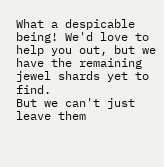What a despicable being! We'd love to help you out, but we have the remaining jewel shards yet to find.
But we can't just leave them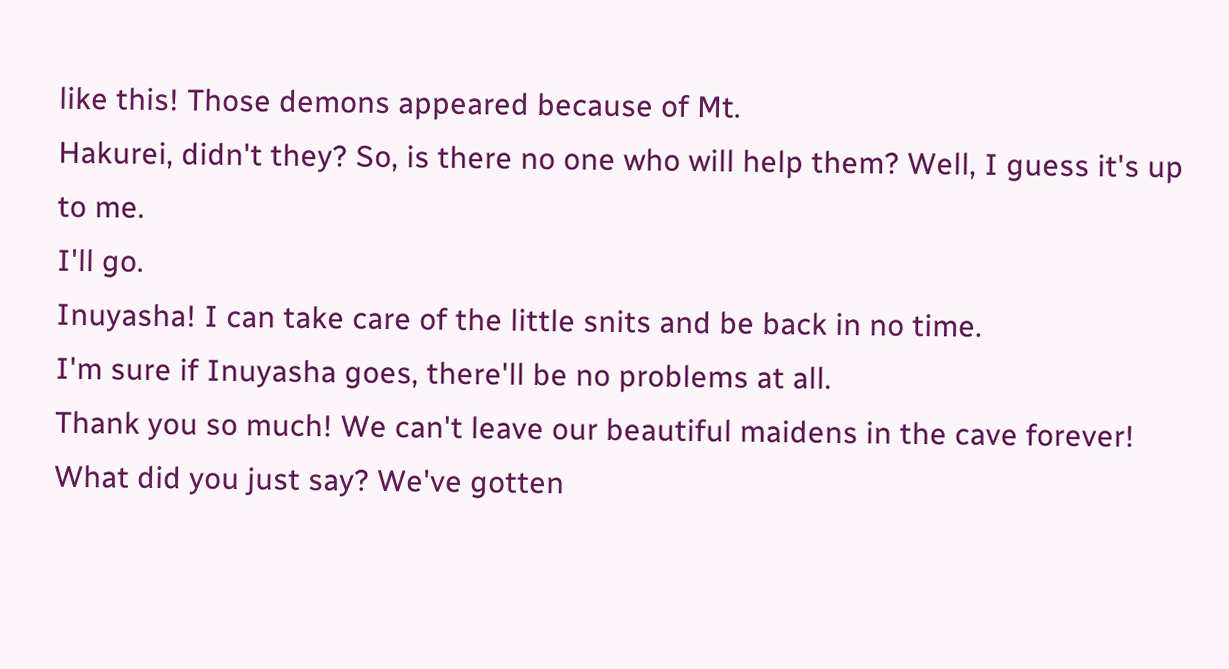like this! Those demons appeared because of Mt.
Hakurei, didn't they? So, is there no one who will help them? Well, I guess it's up to me.
I'll go.
Inuyasha! I can take care of the little snits and be back in no time.
I'm sure if Inuyasha goes, there'll be no problems at all.
Thank you so much! We can't leave our beautiful maidens in the cave forever! What did you just say? We've gotten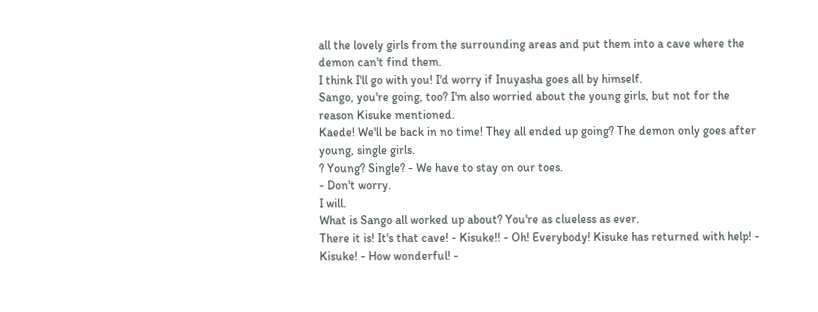all the lovely girls from the surrounding areas and put them into a cave where the demon can't find them.
I think I'll go with you! I'd worry if Inuyasha goes all by himself.
Sango, you're going, too? I'm also worried about the young girls, but not for the reason Kisuke mentioned.
Kaede! We'll be back in no time! They all ended up going? The demon only goes after young, single girls.
? Young? Single? - We have to stay on our toes.
- Don't worry.
I will.
What is Sango all worked up about? You're as clueless as ever.
There it is! It's that cave! - Kisuke!! - Oh! Everybody! Kisuke has returned with help! - Kisuke! - How wonderful! -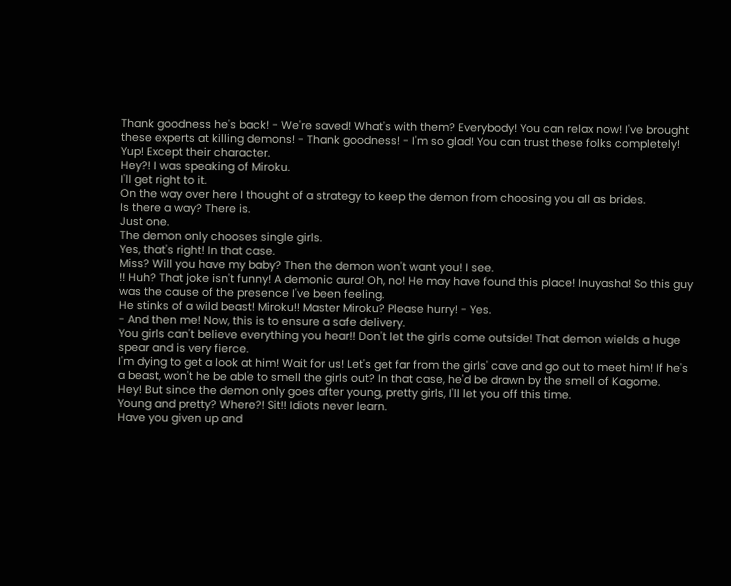Thank goodness he's back! - We're saved! What's with them? Everybody! You can relax now! I've brought these experts at killing demons! - Thank goodness! - I'm so glad! You can trust these folks completely! Yup! Except their character.
Hey?! I was speaking of Miroku.
I'll get right to it.
On the way over here I thought of a strategy to keep the demon from choosing you all as brides.
Is there a way? There is.
Just one.
The demon only chooses single girls.
Yes, that's right! In that case.
Miss? Will you have my baby? Then the demon won't want you! I see.
!! Huh? That joke isn't funny! A demonic aura! Oh, no! He may have found this place! Inuyasha! So this guy was the cause of the presence I've been feeling.
He stinks of a wild beast! Miroku!! Master Miroku? Please hurry! - Yes.
- And then me! Now, this is to ensure a safe delivery.
You girls can't believe everything you hear!! Don't let the girls come outside! That demon wields a huge spear and is very fierce.
I'm dying to get a look at him! Wait for us! Let's get far from the girls' cave and go out to meet him! If he's a beast, won't he be able to smell the girls out? In that case, he'd be drawn by the smell of Kagome.
Hey! But since the demon only goes after young, pretty girls, I'll let you off this time.
Young and pretty? Where?! Sit!! Idiots never learn.
Have you given up and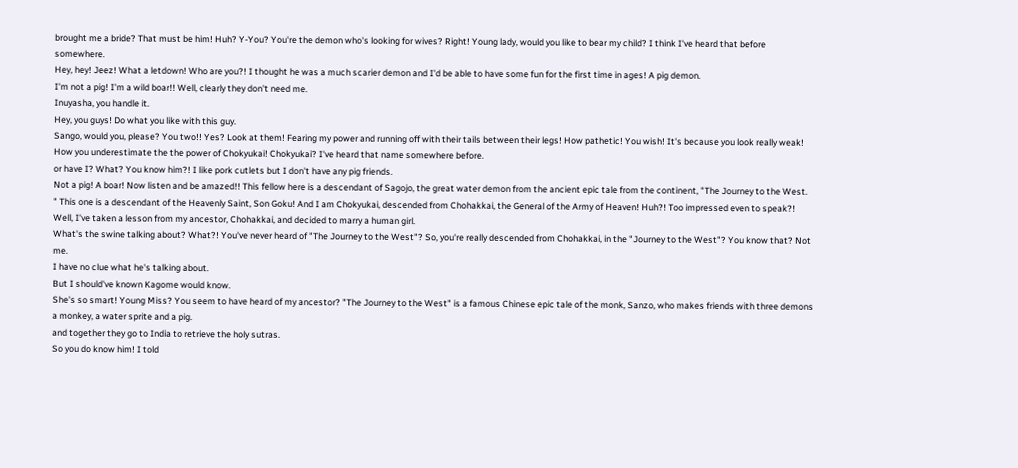brought me a bride? That must be him! Huh? Y-You? You're the demon who's looking for wives? Right! Young lady, would you like to bear my child? I think I've heard that before somewhere.
Hey, hey! Jeez! What a letdown! Who are you?! I thought he was a much scarier demon and I'd be able to have some fun for the first time in ages! A pig demon.
I'm not a pig! I'm a wild boar!! Well, clearly they don't need me.
Inuyasha, you handle it.
Hey, you guys! Do what you like with this guy.
Sango, would you, please? You two!! Yes? Look at them! Fearing my power and running off with their tails between their legs! How pathetic! You wish! It's because you look really weak! How you underestimate the the power of Chokyukai! Chokyukai? I've heard that name somewhere before.
or have I? What? You know him?! I like pork cutlets but I don't have any pig friends.
Not a pig! A boar! Now listen and be amazed!! This fellow here is a descendant of Sagojo, the great water demon from the ancient epic tale from the continent, "The Journey to the West.
" This one is a descendant of the Heavenly Saint, Son Goku! And I am Chokyukai, descended from Chohakkai, the General of the Army of Heaven! Huh?! Too impressed even to speak?! Well, I've taken a lesson from my ancestor, Chohakkai, and decided to marry a human girl.
What's the swine talking about? What?! You've never heard of "The Journey to the West"? So, you're really descended from Chohakkai, in the "Journey to the West"? You know that? Not me.
I have no clue what he's talking about.
But I should've known Kagome would know.
She's so smart! Young Miss? You seem to have heard of my ancestor? "The Journey to the West" is a famous Chinese epic tale of the monk, Sanzo, who makes friends with three demons a monkey, a water sprite and a pig.
and together they go to India to retrieve the holy sutras.
So you do know him! I told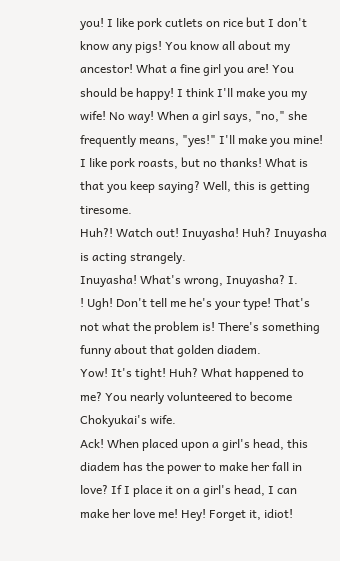you! I like pork cutlets on rice but I don't know any pigs! You know all about my ancestor! What a fine girl you are! You should be happy! I think I'll make you my wife! No way! When a girl says, "no," she frequently means, "yes!" I'll make you mine! I like pork roasts, but no thanks! What is that you keep saying? Well, this is getting tiresome.
Huh?! Watch out! Inuyasha! Huh? Inuyasha is acting strangely.
Inuyasha! What's wrong, Inuyasha? I.
! Ugh! Don't tell me he's your type! That's not what the problem is! There's something funny about that golden diadem.
Yow! It's tight! Huh? What happened to me? You nearly volunteered to become Chokyukai's wife.
Ack! When placed upon a girl's head, this diadem has the power to make her fall in love? If I place it on a girl's head, I can make her love me! Hey! Forget it, idiot!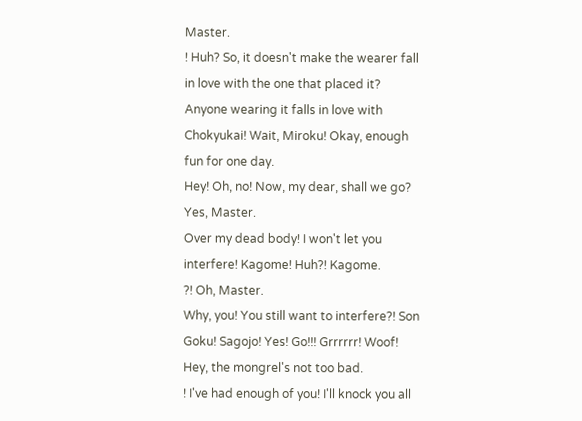Master.
! Huh? So, it doesn't make the wearer fall in love with the one that placed it? Anyone wearing it falls in love with Chokyukai! Wait, Miroku! Okay, enough fun for one day.
Hey! Oh, no! Now, my dear, shall we go? Yes, Master.
Over my dead body! I won't let you interfere! Kagome! Huh?! Kagome.
?! Oh, Master.
Why, you! You still want to interfere?! Son Goku! Sagojo! Yes! Go!!! Grrrrrr! Woof! Hey, the mongrel's not too bad.
! I've had enough of you! I'll knock you all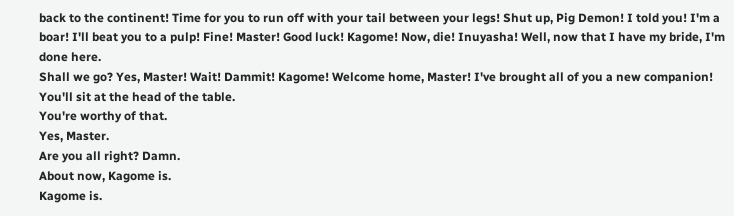back to the continent! Time for you to run off with your tail between your legs! Shut up, Pig Demon! I told you! I'm a boar! I'll beat you to a pulp! Fine! Master! Good luck! Kagome! Now, die! Inuyasha! Well, now that I have my bride, I'm done here.
Shall we go? Yes, Master! Wait! Dammit! Kagome! Welcome home, Master! I've brought all of you a new companion! You'll sit at the head of the table.
You're worthy of that.
Yes, Master.
Are you all right? Damn.
About now, Kagome is.
Kagome is.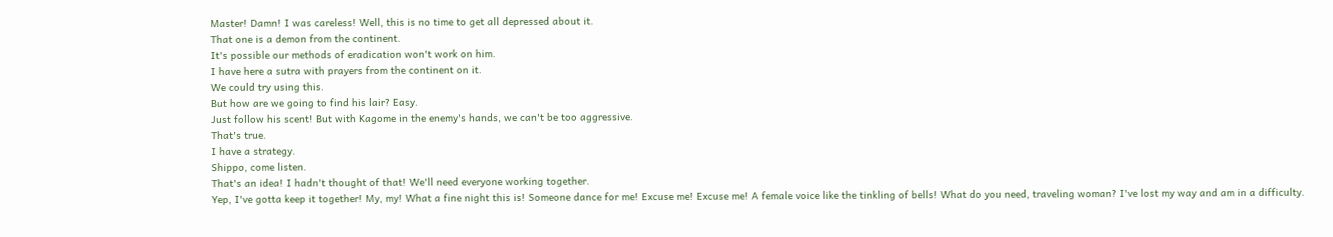Master! Damn! I was careless! Well, this is no time to get all depressed about it.
That one is a demon from the continent.
It's possible our methods of eradication won't work on him.
I have here a sutra with prayers from the continent on it.
We could try using this.
But how are we going to find his lair? Easy.
Just follow his scent! But with Kagome in the enemy's hands, we can't be too aggressive.
That's true.
I have a strategy.
Shippo, come listen.
That's an idea! I hadn't thought of that! We'll need everyone working together.
Yep, I've gotta keep it together! My, my! What a fine night this is! Someone dance for me! Excuse me! Excuse me! A female voice like the tinkling of bells! What do you need, traveling woman? I've lost my way and am in a difficulty.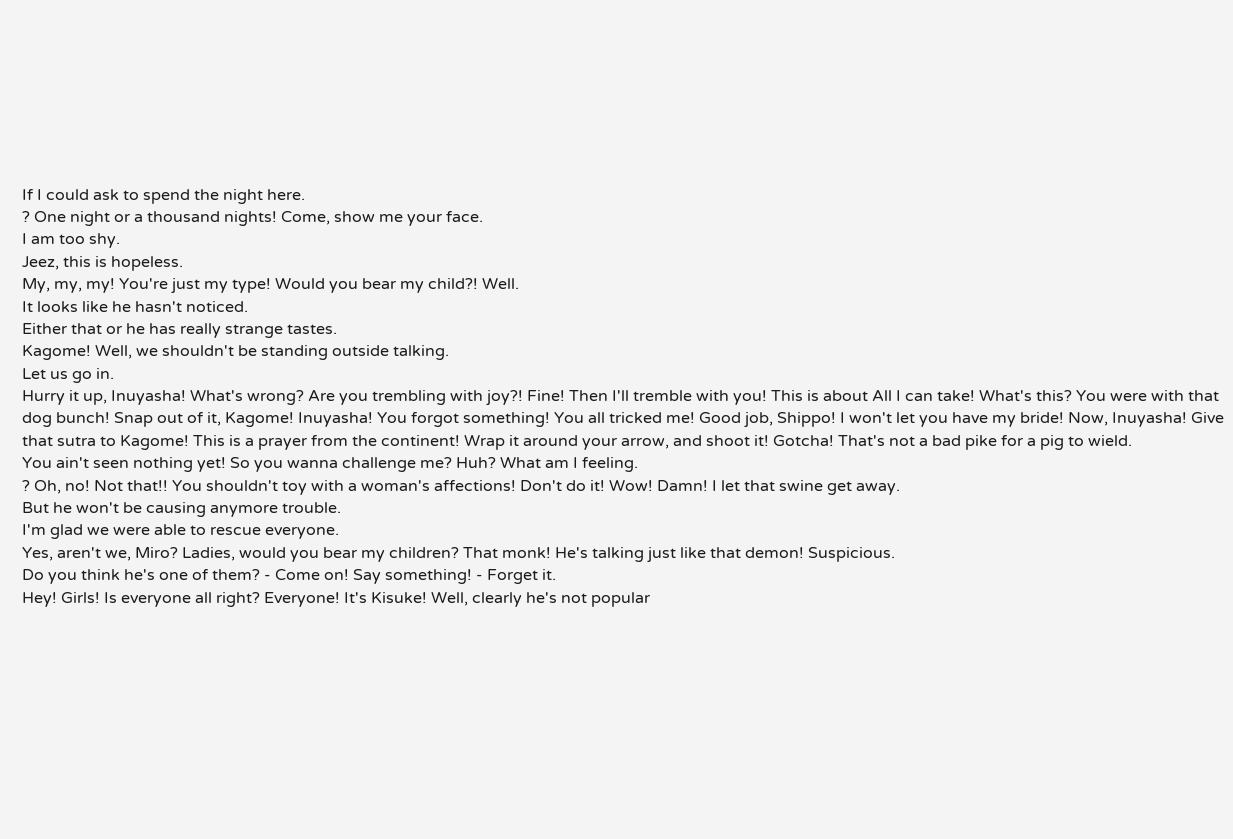If I could ask to spend the night here.
? One night or a thousand nights! Come, show me your face.
I am too shy.
Jeez, this is hopeless.
My, my, my! You're just my type! Would you bear my child?! Well.
It looks like he hasn't noticed.
Either that or he has really strange tastes.
Kagome! Well, we shouldn't be standing outside talking.
Let us go in.
Hurry it up, Inuyasha! What's wrong? Are you trembling with joy?! Fine! Then I'll tremble with you! This is about All I can take! What's this? You were with that dog bunch! Snap out of it, Kagome! Inuyasha! You forgot something! You all tricked me! Good job, Shippo! I won't let you have my bride! Now, Inuyasha! Give that sutra to Kagome! This is a prayer from the continent! Wrap it around your arrow, and shoot it! Gotcha! That's not a bad pike for a pig to wield.
You ain't seen nothing yet! So you wanna challenge me? Huh? What am I feeling.
? Oh, no! Not that!! You shouldn't toy with a woman's affections! Don't do it! Wow! Damn! I let that swine get away.
But he won't be causing anymore trouble.
I'm glad we were able to rescue everyone.
Yes, aren't we, Miro? Ladies, would you bear my children? That monk! He's talking just like that demon! Suspicious.
Do you think he's one of them? - Come on! Say something! - Forget it.
Hey! Girls! Is everyone all right? Everyone! It's Kisuke! Well, clearly he's not popular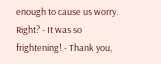enough to cause us worry.
Right? - It was so frightening! - Thank you,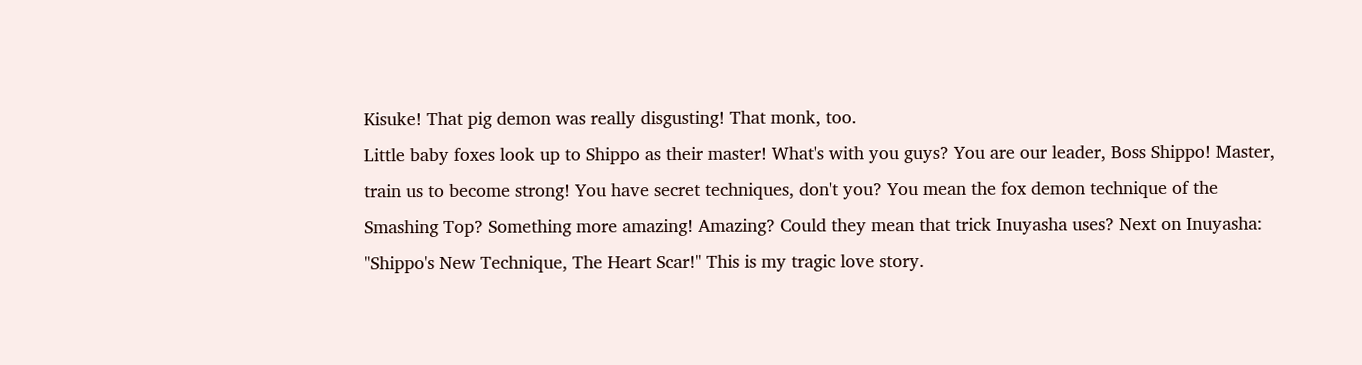Kisuke! That pig demon was really disgusting! That monk, too.
Little baby foxes look up to Shippo as their master! What's with you guys? You are our leader, Boss Shippo! Master, train us to become strong! You have secret techniques, don't you? You mean the fox demon technique of the Smashing Top? Something more amazing! Amazing? Could they mean that trick Inuyasha uses? Next on Inuyasha: "Shippo's New Technique, The Heart Scar!" This is my tragic love story.